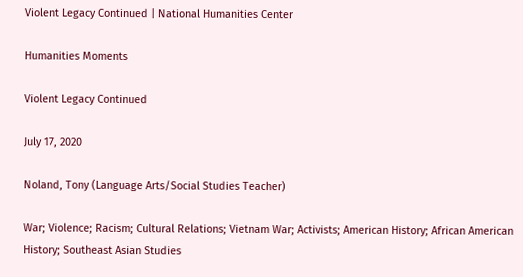Violent Legacy Continued | National Humanities Center

Humanities Moments

Violent Legacy Continued

July 17, 2020

Noland, Tony (Language Arts/Social Studies Teacher)

War; Violence; Racism; Cultural Relations; Vietnam War; Activists; American History; African American History; Southeast Asian Studies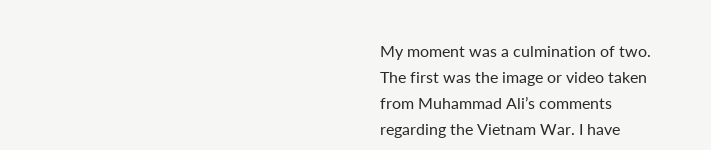My moment was a culmination of two. The first was the image or video taken from Muhammad Ali’s comments regarding the Vietnam War. I have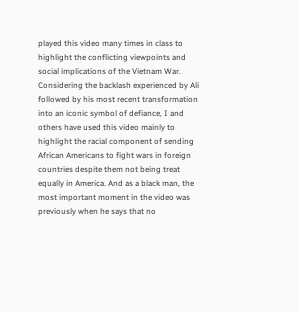played this video many times in class to highlight the conflicting viewpoints and social implications of the Vietnam War. Considering the backlash experienced by Ali followed by his most recent transformation into an iconic symbol of defiance, I and others have used this video mainly to highlight the racial component of sending African Americans to fight wars in foreign countries despite them not being treat equally in America. And as a black man, the most important moment in the video was previously when he says that no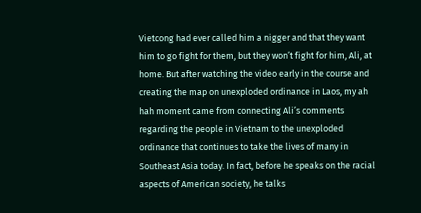Vietcong had ever called him a nigger and that they want him to go fight for them, but they won’t fight for him, Ali, at home. But after watching the video early in the course and creating the map on unexploded ordinance in Laos, my ah hah moment came from connecting Ali’s comments regarding the people in Vietnam to the unexploded ordinance that continues to take the lives of many in Southeast Asia today. In fact, before he speaks on the racial aspects of American society, he talks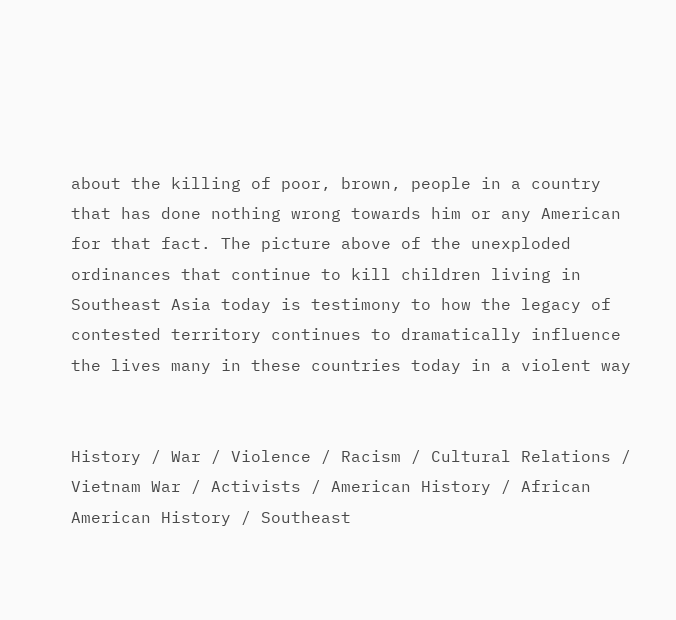about the killing of poor, brown, people in a country that has done nothing wrong towards him or any American for that fact. The picture above of the unexploded ordinances that continue to kill children living in Southeast Asia today is testimony to how the legacy of contested territory continues to dramatically influence the lives many in these countries today in a violent way


History / War / Violence / Racism / Cultural Relations / Vietnam War / Activists / American History / African American History / Southeast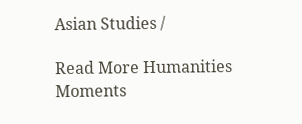Asian Studies /

Read More Humanities Moments